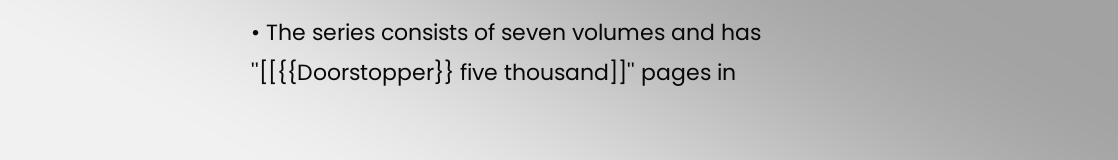• The series consists of seven volumes and has ''[[{{Doorstopper}} five thousand]]'' pages in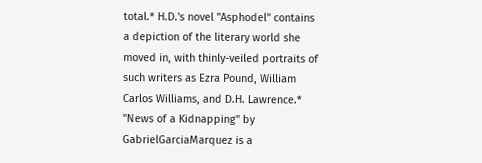total.* H.D.'s novel ''Asphodel'' contains a depiction of the literary world she moved in, with thinly-veiled portraits of such writers as Ezra Pound, William Carlos Williams, and D.H. Lawrence.* ''News of a Kidnapping'' by GabrielGarciaMarquez is a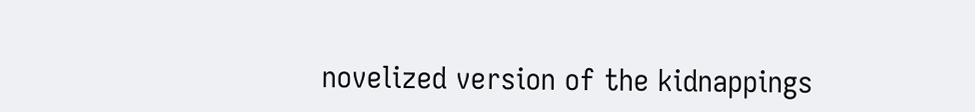novelized version of the kidnappings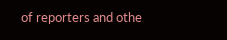of reporters and othe